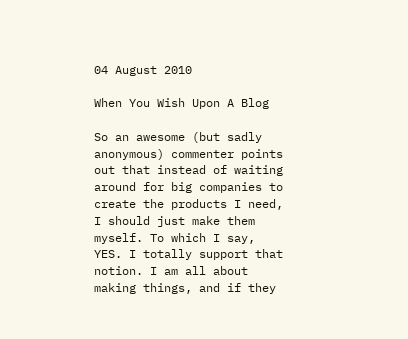04 August 2010

When You Wish Upon A Blog

So an awesome (but sadly anonymous) commenter points out that instead of waiting around for big companies to create the products I need, I should just make them myself. To which I say, YES. I totally support that notion. I am all about making things, and if they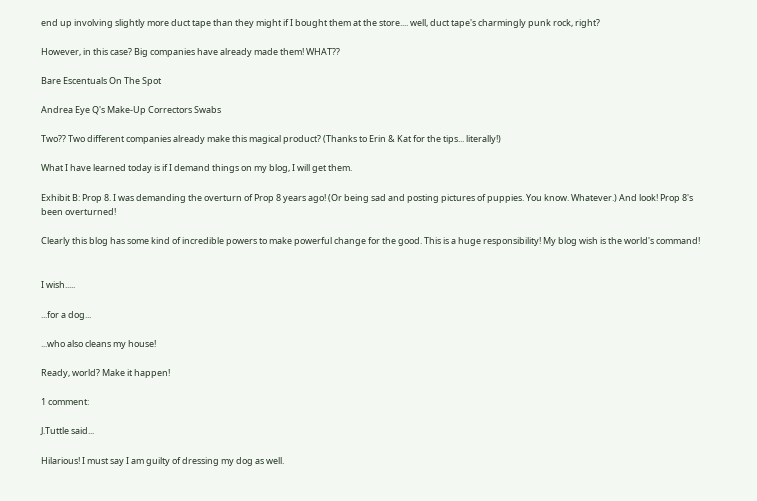end up involving slightly more duct tape than they might if I bought them at the store.... well, duct tape's charmingly punk rock, right?

However, in this case? Big companies have already made them! WHAT??

Bare Escentuals On The Spot

Andrea Eye Q's Make-Up Correctors Swabs

Two?? Two different companies already make this magical product? (Thanks to Erin & Kat for the tips... literally!)

What I have learned today is if I demand things on my blog, I will get them.

Exhibit B: Prop 8. I was demanding the overturn of Prop 8 years ago! (Or being sad and posting pictures of puppies. You know. Whatever.) And look! Prop 8's been overturned!

Clearly this blog has some kind of incredible powers to make powerful change for the good. This is a huge responsibility! My blog wish is the world's command!


I wish.....

...for a dog...

...who also cleans my house!

Ready, world? Make it happen!

1 comment:

J.Tuttle said...

Hilarious! I must say I am guilty of dressing my dog as well.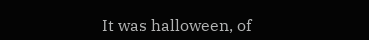It was halloween, of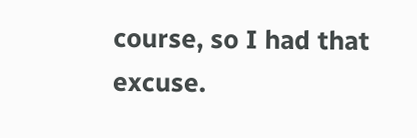course, so I had that excuse.